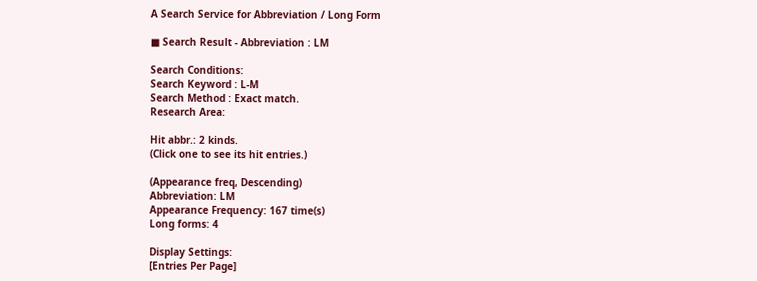A Search Service for Abbreviation / Long Form

■ Search Result - Abbreviation : LM

Search Conditions:
Search Keyword : L-M
Search Method : Exact match.
Research Area:

Hit abbr.: 2 kinds.
(Click one to see its hit entries.)

(Appearance freq, Descending)
Abbreviation: LM
Appearance Frequency: 167 time(s)
Long forms: 4

Display Settings:
[Entries Per Page]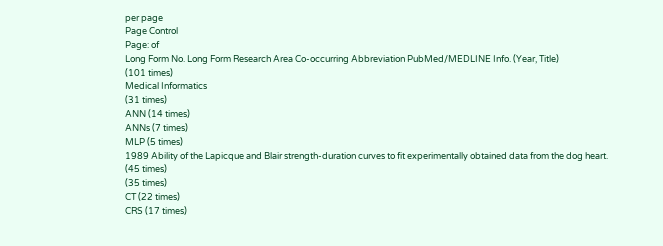per page
Page Control
Page: of
Long Form No. Long Form Research Area Co-occurring Abbreviation PubMed/MEDLINE Info. (Year, Title)
(101 times)
Medical Informatics
(31 times)
ANN (14 times)
ANNs (7 times)
MLP (5 times)
1989 Ability of the Lapicque and Blair strength-duration curves to fit experimentally obtained data from the dog heart.
(45 times)
(35 times)
CT (22 times)
CRS (17 times)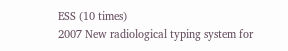ESS (10 times)
2007 New radiological typing system for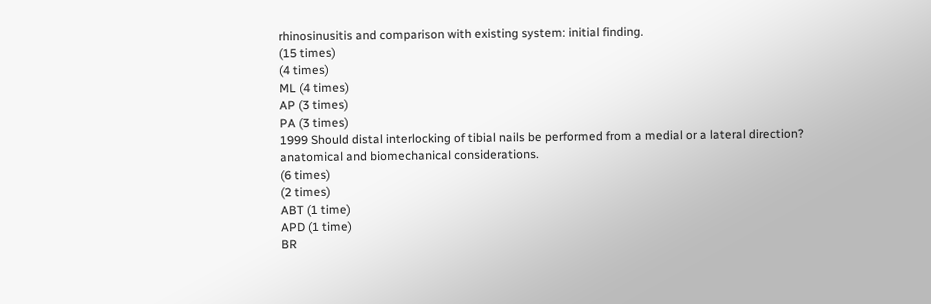rhinosinusitis and comparison with existing system: initial finding.
(15 times)
(4 times)
ML (4 times)
AP (3 times)
PA (3 times)
1999 Should distal interlocking of tibial nails be performed from a medial or a lateral direction? anatomical and biomechanical considerations.
(6 times)
(2 times)
ABT (1 time)
APD (1 time)
BR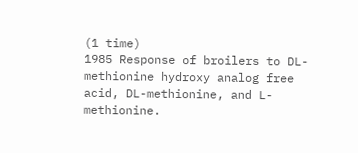(1 time)
1985 Response of broilers to DL-methionine hydroxy analog free acid, DL-methionine, and L-methionine.